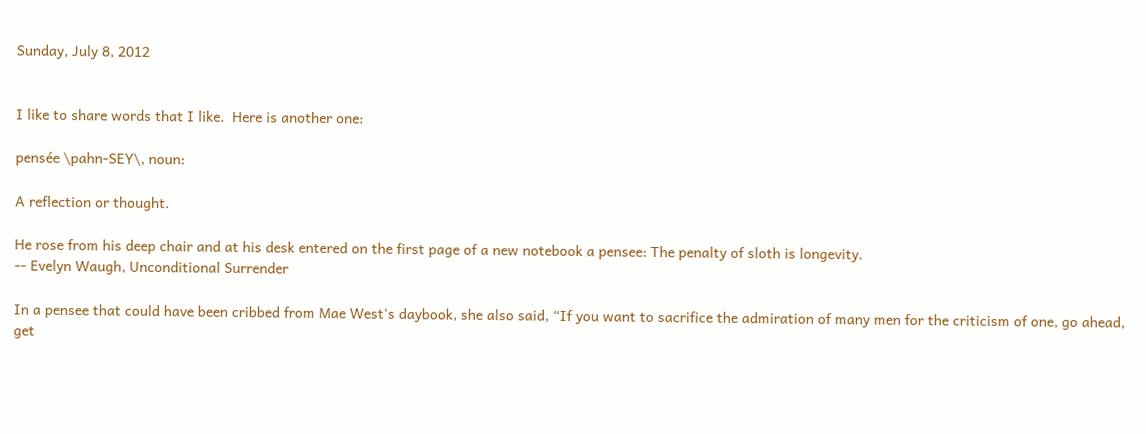Sunday, July 8, 2012


I like to share words that I like.  Here is another one:

pensée \pahn-SEY\, noun:

A reflection or thought.

He rose from his deep chair and at his desk entered on the first page of a new notebook a pensee: The penalty of sloth is longevity.
-- Evelyn Waugh, Unconditional Surrender

In a pensee that could have been cribbed from Mae West's daybook, she also said, “If you want to sacrifice the admiration of many men for the criticism of one, go ahead, get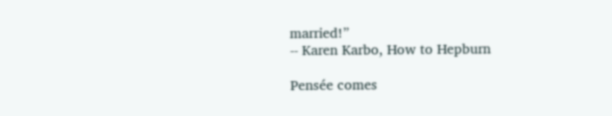married!”
-- Karen Karbo, How to Hepburn

Pensée comes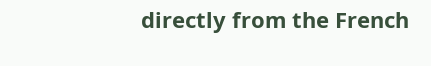directly from the French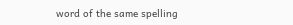word of the same spelling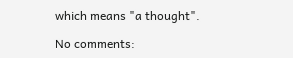which means "a thought".

No comments: